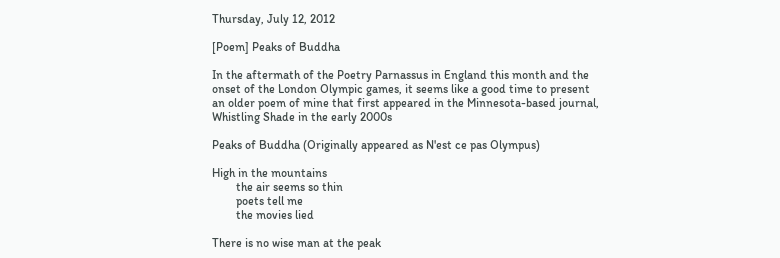Thursday, July 12, 2012

[Poem] Peaks of Buddha

In the aftermath of the Poetry Parnassus in England this month and the onset of the London Olympic games, it seems like a good time to present an older poem of mine that first appeared in the Minnesota-based journal, Whistling Shade in the early 2000s

Peaks of Buddha (Originally appeared as N'est ce pas Olympus)

High in the mountains
        the air seems so thin
        poets tell me
        the movies lied

There is no wise man at the peak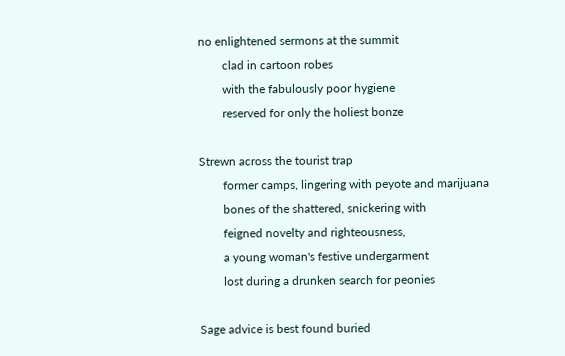no enlightened sermons at the summit
        clad in cartoon robes
        with the fabulously poor hygiene
        reserved for only the holiest bonze

Strewn across the tourist trap
        former camps, lingering with peyote and marijuana
        bones of the shattered, snickering with
        feigned novelty and righteousness,
        a young woman's festive undergarment
        lost during a drunken search for peonies

Sage advice is best found buried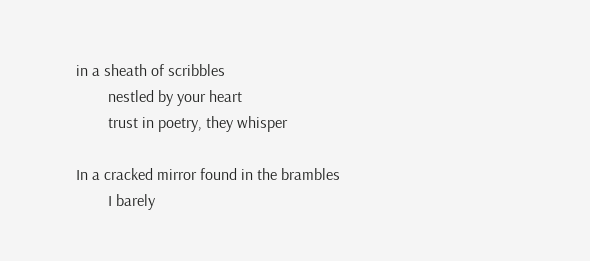in a sheath of scribbles
        nestled by your heart
        trust in poetry, they whisper

In a cracked mirror found in the brambles
        I barely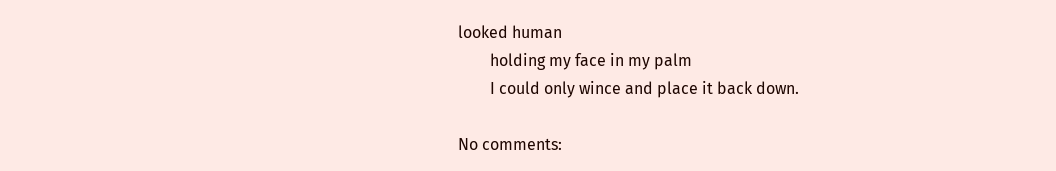looked human
        holding my face in my palm
        I could only wince and place it back down.

No comments: